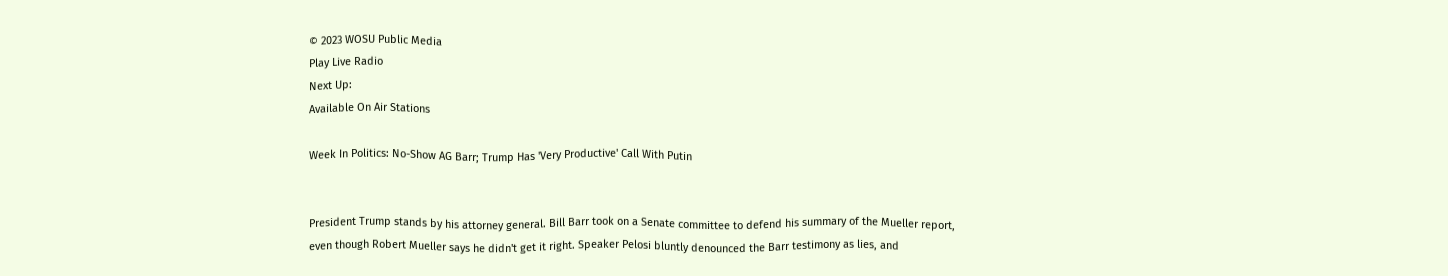© 2023 WOSU Public Media
Play Live Radio
Next Up:
Available On Air Stations

Week In Politics: No-Show AG Barr; Trump Has 'Very Productive' Call With Putin


President Trump stands by his attorney general. Bill Barr took on a Senate committee to defend his summary of the Mueller report, even though Robert Mueller says he didn't get it right. Speaker Pelosi bluntly denounced the Barr testimony as lies, and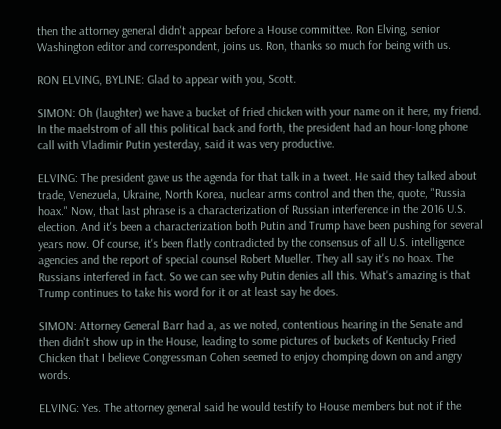then the attorney general didn't appear before a House committee. Ron Elving, senior Washington editor and correspondent, joins us. Ron, thanks so much for being with us.

RON ELVING, BYLINE: Glad to appear with you, Scott.

SIMON: Oh (laughter) we have a bucket of fried chicken with your name on it here, my friend. In the maelstrom of all this political back and forth, the president had an hour-long phone call with Vladimir Putin yesterday, said it was very productive.

ELVING: The president gave us the agenda for that talk in a tweet. He said they talked about trade, Venezuela, Ukraine, North Korea, nuclear arms control and then the, quote, "Russia hoax." Now, that last phrase is a characterization of Russian interference in the 2016 U.S. election. And it's been a characterization both Putin and Trump have been pushing for several years now. Of course, it's been flatly contradicted by the consensus of all U.S. intelligence agencies and the report of special counsel Robert Mueller. They all say it's no hoax. The Russians interfered in fact. So we can see why Putin denies all this. What's amazing is that Trump continues to take his word for it or at least say he does.

SIMON: Attorney General Barr had a, as we noted, contentious hearing in the Senate and then didn't show up in the House, leading to some pictures of buckets of Kentucky Fried Chicken that I believe Congressman Cohen seemed to enjoy chomping down on and angry words.

ELVING: Yes. The attorney general said he would testify to House members but not if the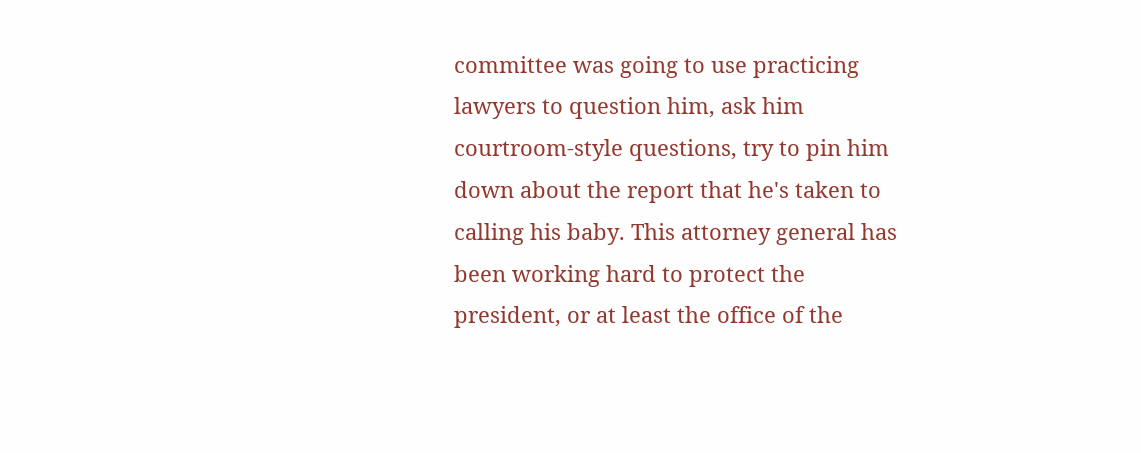committee was going to use practicing lawyers to question him, ask him courtroom-style questions, try to pin him down about the report that he's taken to calling his baby. This attorney general has been working hard to protect the president, or at least the office of the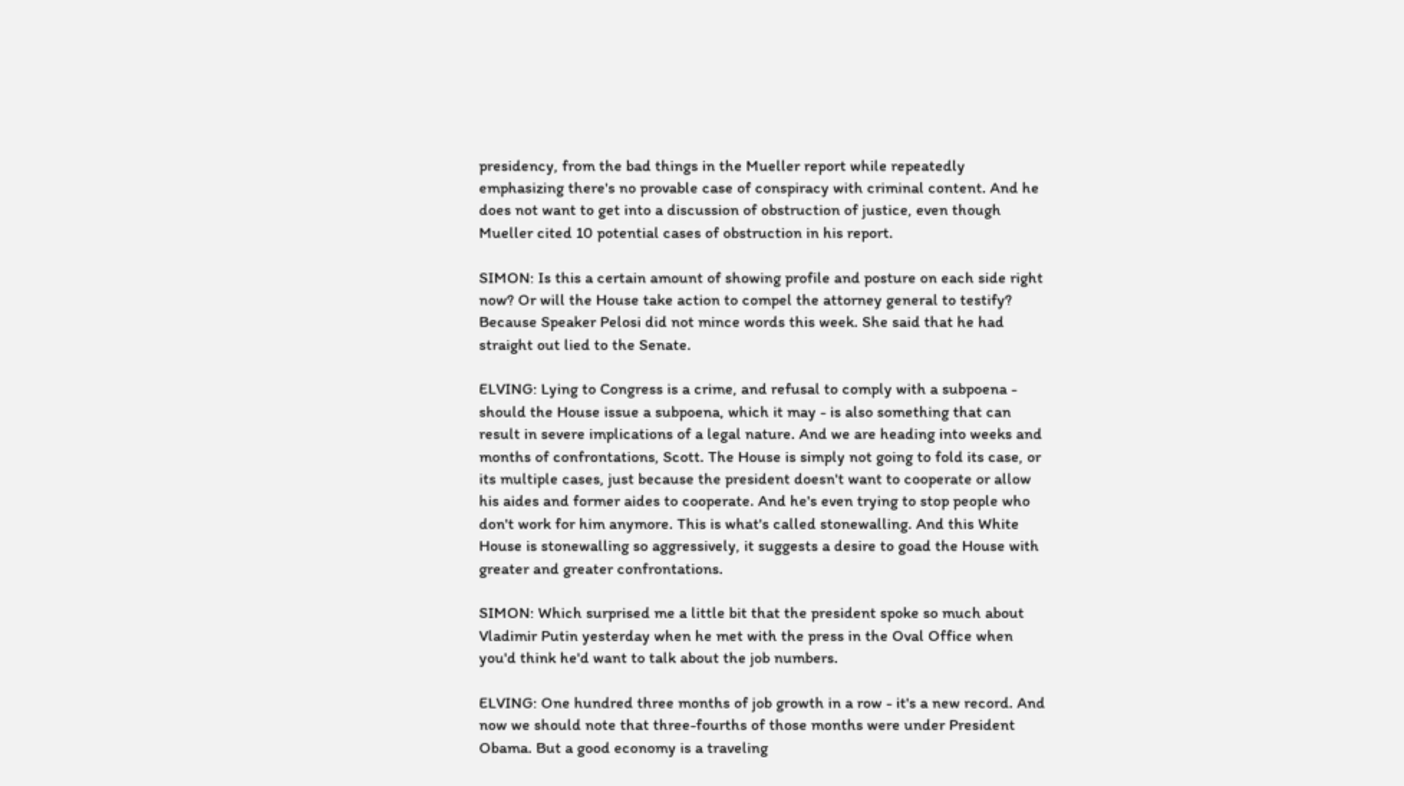presidency, from the bad things in the Mueller report while repeatedly emphasizing there's no provable case of conspiracy with criminal content. And he does not want to get into a discussion of obstruction of justice, even though Mueller cited 10 potential cases of obstruction in his report.

SIMON: Is this a certain amount of showing profile and posture on each side right now? Or will the House take action to compel the attorney general to testify? Because Speaker Pelosi did not mince words this week. She said that he had straight out lied to the Senate.

ELVING: Lying to Congress is a crime, and refusal to comply with a subpoena - should the House issue a subpoena, which it may - is also something that can result in severe implications of a legal nature. And we are heading into weeks and months of confrontations, Scott. The House is simply not going to fold its case, or its multiple cases, just because the president doesn't want to cooperate or allow his aides and former aides to cooperate. And he's even trying to stop people who don't work for him anymore. This is what's called stonewalling. And this White House is stonewalling so aggressively, it suggests a desire to goad the House with greater and greater confrontations.

SIMON: Which surprised me a little bit that the president spoke so much about Vladimir Putin yesterday when he met with the press in the Oval Office when you'd think he'd want to talk about the job numbers.

ELVING: One hundred three months of job growth in a row - it's a new record. And now we should note that three-fourths of those months were under President Obama. But a good economy is a traveling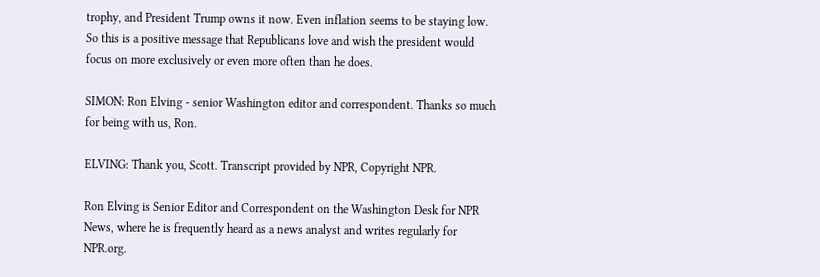trophy, and President Trump owns it now. Even inflation seems to be staying low. So this is a positive message that Republicans love and wish the president would focus on more exclusively or even more often than he does.

SIMON: Ron Elving - senior Washington editor and correspondent. Thanks so much for being with us, Ron.

ELVING: Thank you, Scott. Transcript provided by NPR, Copyright NPR.

Ron Elving is Senior Editor and Correspondent on the Washington Desk for NPR News, where he is frequently heard as a news analyst and writes regularly for NPR.org.